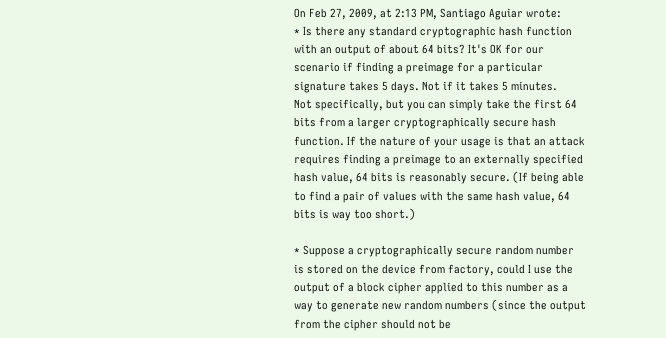On Feb 27, 2009, at 2:13 PM, Santiago Aguiar wrote:
* Is there any standard cryptographic hash function with an output of about 64 bits? It's OK for our scenario if finding a preimage for a particular signature takes 5 days. Not if it takes 5 minutes.
Not specifically, but you can simply take the first 64 bits from a larger cryptographically secure hash function. If the nature of your usage is that an attack requires finding a preimage to an externally specified hash value, 64 bits is reasonably secure. (If being able to find a pair of values with the same hash value, 64 bits is way too short.)

* Suppose a cryptographically secure random number is stored on the device from factory, could I use the output of a block cipher applied to this number as a way to generate new random numbers (since the output from the cipher should not be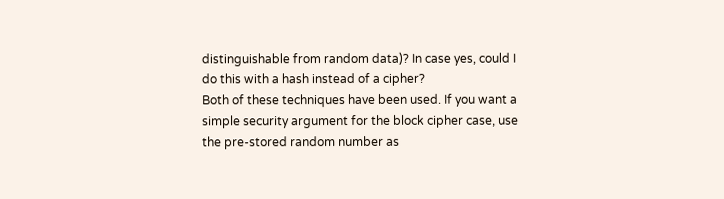distinguishable from random data)? In case yes, could I do this with a hash instead of a cipher?
Both of these techniques have been used. If you want a simple security argument for the block cipher case, use the pre-stored random number as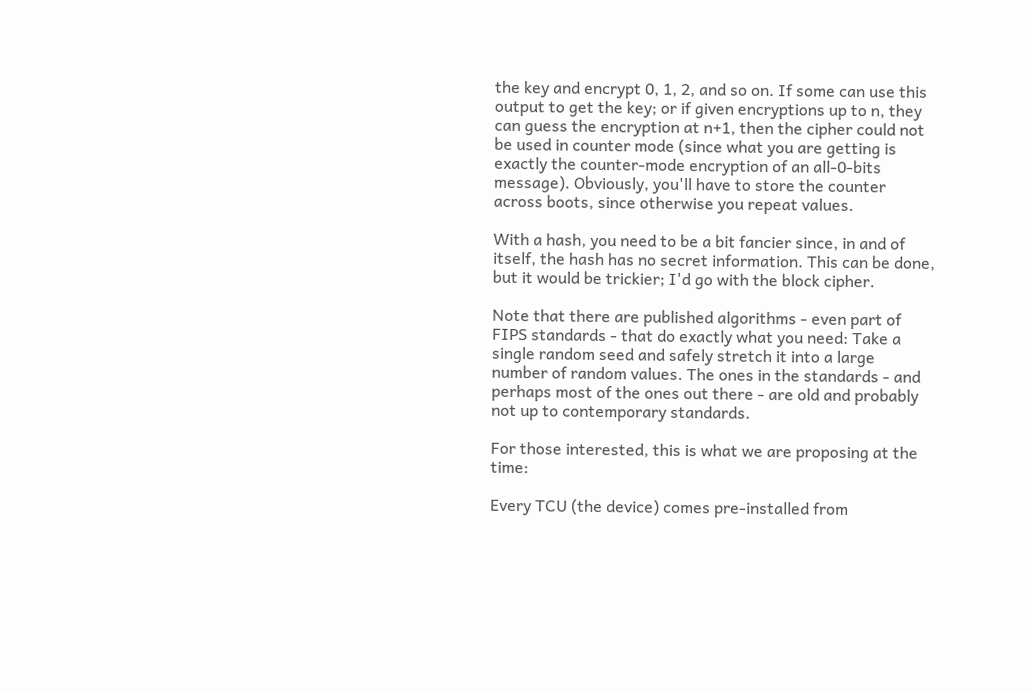the key and encrypt 0, 1, 2, and so on. If some can use this output to get the key; or if given encryptions up to n, they can guess the encryption at n+1, then the cipher could not be used in counter mode (since what you are getting is exactly the counter-mode encryption of an all-0-bits message). Obviously, you'll have to store the counter across boots, since otherwise you repeat values.

With a hash, you need to be a bit fancier since, in and of itself, the hash has no secret information. This can be done, but it would be trickier; I'd go with the block cipher.

Note that there are published algorithms - even part of FIPS standards - that do exactly what you need: Take a single random seed and safely stretch it into a large number of random values. The ones in the standards - and perhaps most of the ones out there - are old and probably not up to contemporary standards.

For those interested, this is what we are proposing at the time:

Every TCU (the device) comes pre-installed from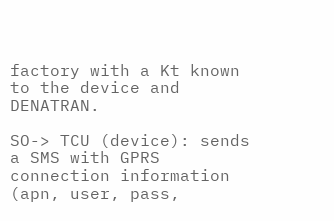factory with a Kt known to the device and DENATRAN.

SO-> TCU (device): sends a SMS with GPRS connection information (apn, user, pass,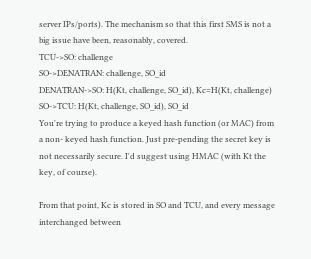server IPs/ports). The mechanism so that this first SMS is not a big issue have been, reasonably, covered.
TCU->SO: challenge
SO->DENATRAN: challenge, SO_id
DENATRAN->SO: H(Kt, challenge, SO_id), Kc=H(Kt, challenge)
SO->TCU: H(Kt, challenge, SO_id), SO_id
You're trying to produce a keyed hash function (or MAC) from a non- keyed hash function. Just pre-pending the secret key is not necessarily secure. I'd suggest using HMAC (with Kt the key, of course).

From that point, Kc is stored in SO and TCU, and every message interchanged between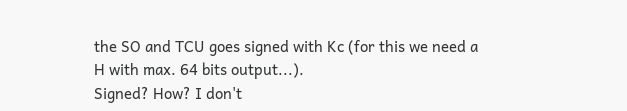the SO and TCU goes signed with Kc (for this we need a H with max. 64 bits output...).
Signed? How? I don't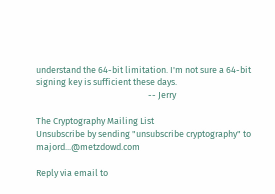understand the 64-bit limitation. I'm not sure a 64-bit signing key is sufficient these days.
                                                        -- Jerry

The Cryptography Mailing List
Unsubscribe by sending "unsubscribe cryptography" to majord...@metzdowd.com

Reply via email to